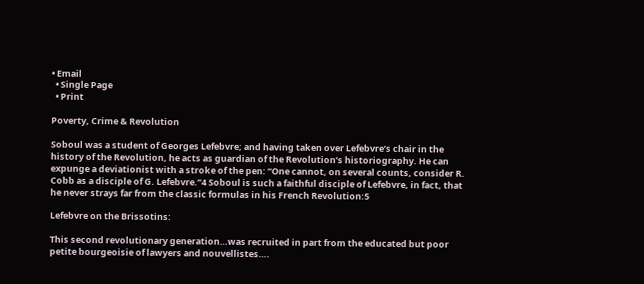• Email
  • Single Page
  • Print

Poverty, Crime & Revolution

Soboul was a student of Georges Lefebvre; and having taken over Lefebvre’s chair in the history of the Revolution, he acts as guardian of the Revolution’s historiography. He can expunge a deviationist with a stroke of the pen: “One cannot, on several counts, consider R. Cobb as a disciple of G. Lefebvre.”4 Soboul is such a faithful disciple of Lefebvre, in fact, that he never strays far from the classic formulas in his French Revolution:5

Lefebvre on the Brissotins:

This second revolutionary generation…was recruited in part from the educated but poor petite bourgeoisie of lawyers and nouvellistes….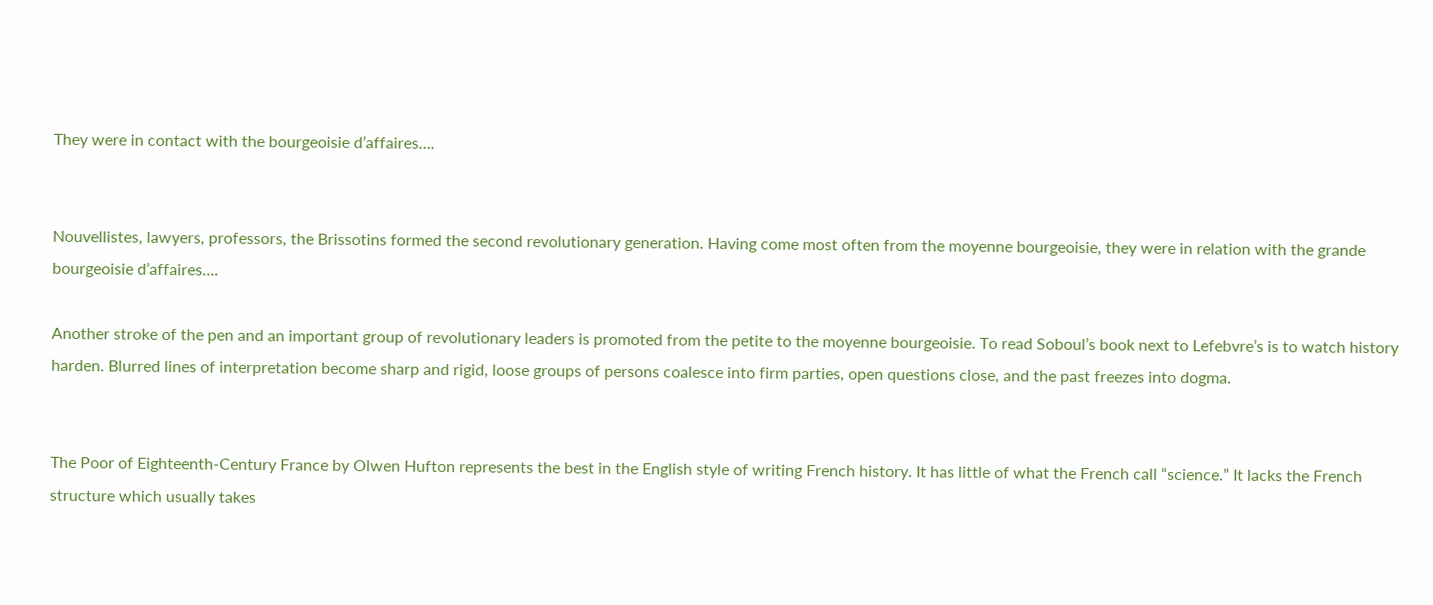They were in contact with the bourgeoisie d’affaires….


Nouvellistes, lawyers, professors, the Brissotins formed the second revolutionary generation. Having come most often from the moyenne bourgeoisie, they were in relation with the grande bourgeoisie d’affaires….

Another stroke of the pen and an important group of revolutionary leaders is promoted from the petite to the moyenne bourgeoisie. To read Soboul’s book next to Lefebvre’s is to watch history harden. Blurred lines of interpretation become sharp and rigid, loose groups of persons coalesce into firm parties, open questions close, and the past freezes into dogma.


The Poor of Eighteenth-Century France by Olwen Hufton represents the best in the English style of writing French history. It has little of what the French call “science.” It lacks the French structure which usually takes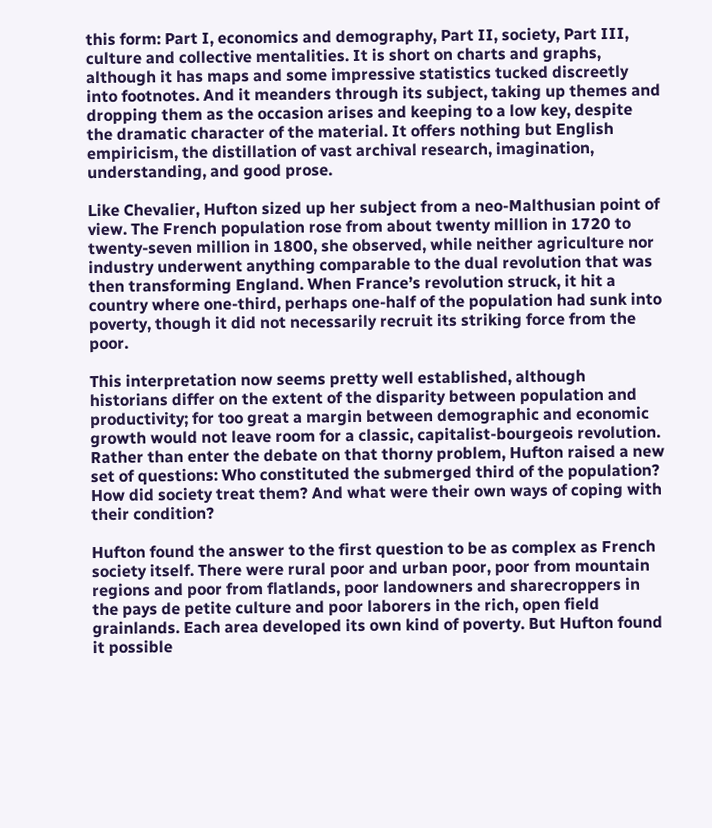this form: Part I, economics and demography, Part II, society, Part III, culture and collective mentalities. It is short on charts and graphs, although it has maps and some impressive statistics tucked discreetly into footnotes. And it meanders through its subject, taking up themes and dropping them as the occasion arises and keeping to a low key, despite the dramatic character of the material. It offers nothing but English empiricism, the distillation of vast archival research, imagination, understanding, and good prose.

Like Chevalier, Hufton sized up her subject from a neo-Malthusian point of view. The French population rose from about twenty million in 1720 to twenty-seven million in 1800, she observed, while neither agriculture nor industry underwent anything comparable to the dual revolution that was then transforming England. When France’s revolution struck, it hit a country where one-third, perhaps one-half of the population had sunk into poverty, though it did not necessarily recruit its striking force from the poor.

This interpretation now seems pretty well established, although historians differ on the extent of the disparity between population and productivity; for too great a margin between demographic and economic growth would not leave room for a classic, capitalist-bourgeois revolution. Rather than enter the debate on that thorny problem, Hufton raised a new set of questions: Who constituted the submerged third of the population? How did society treat them? And what were their own ways of coping with their condition?

Hufton found the answer to the first question to be as complex as French society itself. There were rural poor and urban poor, poor from mountain regions and poor from flatlands, poor landowners and sharecroppers in the pays de petite culture and poor laborers in the rich, open field grainlands. Each area developed its own kind of poverty. But Hufton found it possible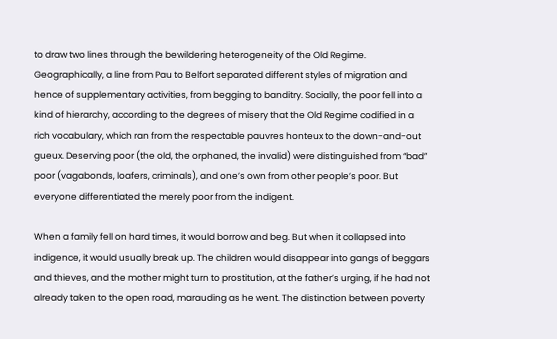to draw two lines through the bewildering heterogeneity of the Old Regime. Geographically, a line from Pau to Belfort separated different styles of migration and hence of supplementary activities, from begging to banditry. Socially, the poor fell into a kind of hierarchy, according to the degrees of misery that the Old Regime codified in a rich vocabulary, which ran from the respectable pauvres honteux to the down-and-out gueux. Deserving poor (the old, the orphaned, the invalid) were distinguished from “bad” poor (vagabonds, loafers, criminals), and one’s own from other people’s poor. But everyone differentiated the merely poor from the indigent.

When a family fell on hard times, it would borrow and beg. But when it collapsed into indigence, it would usually break up. The children would disappear into gangs of beggars and thieves, and the mother might turn to prostitution, at the father’s urging, if he had not already taken to the open road, marauding as he went. The distinction between poverty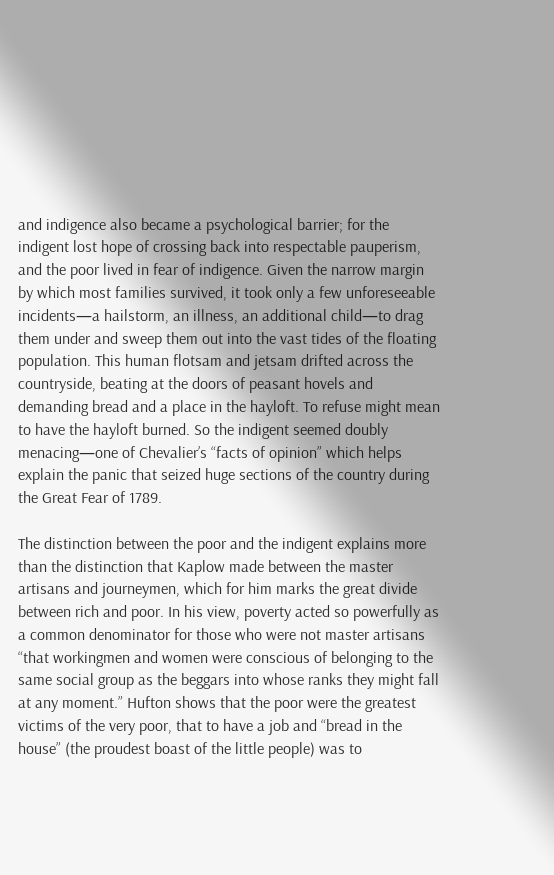and indigence also became a psychological barrier; for the indigent lost hope of crossing back into respectable pauperism, and the poor lived in fear of indigence. Given the narrow margin by which most families survived, it took only a few unforeseeable incidents—a hailstorm, an illness, an additional child—to drag them under and sweep them out into the vast tides of the floating population. This human flotsam and jetsam drifted across the countryside, beating at the doors of peasant hovels and demanding bread and a place in the hayloft. To refuse might mean to have the hayloft burned. So the indigent seemed doubly menacing—one of Chevalier’s “facts of opinion” which helps explain the panic that seized huge sections of the country during the Great Fear of 1789.

The distinction between the poor and the indigent explains more than the distinction that Kaplow made between the master artisans and journeymen, which for him marks the great divide between rich and poor. In his view, poverty acted so powerfully as a common denominator for those who were not master artisans “that workingmen and women were conscious of belonging to the same social group as the beggars into whose ranks they might fall at any moment.” Hufton shows that the poor were the greatest victims of the very poor, that to have a job and “bread in the house” (the proudest boast of the little people) was to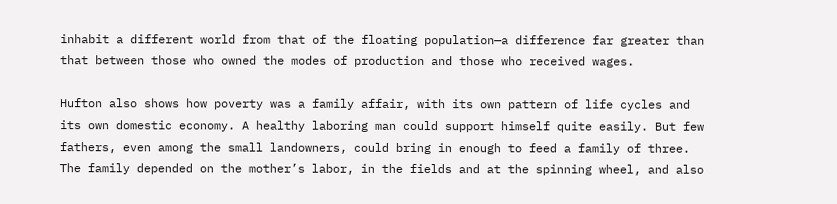inhabit a different world from that of the floating population—a difference far greater than that between those who owned the modes of production and those who received wages.

Hufton also shows how poverty was a family affair, with its own pattern of life cycles and its own domestic economy. A healthy laboring man could support himself quite easily. But few fathers, even among the small landowners, could bring in enough to feed a family of three. The family depended on the mother’s labor, in the fields and at the spinning wheel, and also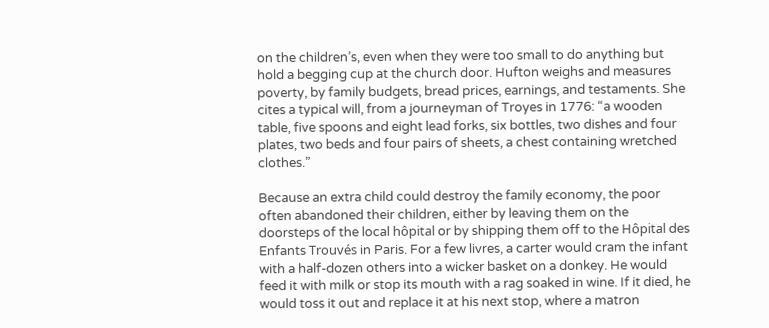on the children’s, even when they were too small to do anything but hold a begging cup at the church door. Hufton weighs and measures poverty, by family budgets, bread prices, earnings, and testaments. She cites a typical will, from a journeyman of Troyes in 1776: “a wooden table, five spoons and eight lead forks, six bottles, two dishes and four plates, two beds and four pairs of sheets, a chest containing wretched clothes.”

Because an extra child could destroy the family economy, the poor often abandoned their children, either by leaving them on the doorsteps of the local hôpital or by shipping them off to the Hôpital des Enfants Trouvés in Paris. For a few livres, a carter would cram the infant with a half-dozen others into a wicker basket on a donkey. He would feed it with milk or stop its mouth with a rag soaked in wine. If it died, he would toss it out and replace it at his next stop, where a matron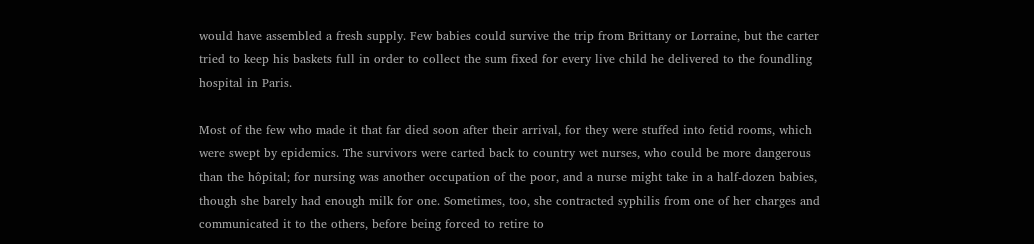would have assembled a fresh supply. Few babies could survive the trip from Brittany or Lorraine, but the carter tried to keep his baskets full in order to collect the sum fixed for every live child he delivered to the foundling hospital in Paris.

Most of the few who made it that far died soon after their arrival, for they were stuffed into fetid rooms, which were swept by epidemics. The survivors were carted back to country wet nurses, who could be more dangerous than the hôpital; for nursing was another occupation of the poor, and a nurse might take in a half-dozen babies, though she barely had enough milk for one. Sometimes, too, she contracted syphilis from one of her charges and communicated it to the others, before being forced to retire to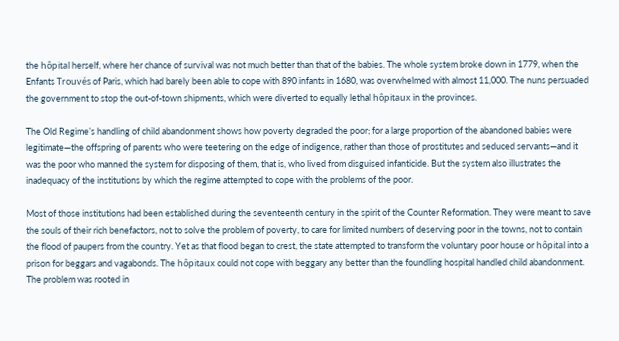the hôpital herself, where her chance of survival was not much better than that of the babies. The whole system broke down in 1779, when the Enfants Trouvés of Paris, which had barely been able to cope with 890 infants in 1680, was overwhelmed with almost 11,000. The nuns persuaded the government to stop the out-of-town shipments, which were diverted to equally lethal hôpitaux in the provinces.

The Old Regime’s handling of child abandonment shows how poverty degraded the poor; for a large proportion of the abandoned babies were legitimate—the offspring of parents who were teetering on the edge of indigence, rather than those of prostitutes and seduced servants—and it was the poor who manned the system for disposing of them, that is, who lived from disguised infanticide. But the system also illustrates the inadequacy of the institutions by which the regime attempted to cope with the problems of the poor.

Most of those institutions had been established during the seventeenth century in the spirit of the Counter Reformation. They were meant to save the souls of their rich benefactors, not to solve the problem of poverty, to care for limited numbers of deserving poor in the towns, not to contain the flood of paupers from the country. Yet as that flood began to crest, the state attempted to transform the voluntary poor house or hôpital into a prison for beggars and vagabonds. The hôpitaux could not cope with beggary any better than the foundling hospital handled child abandonment. The problem was rooted in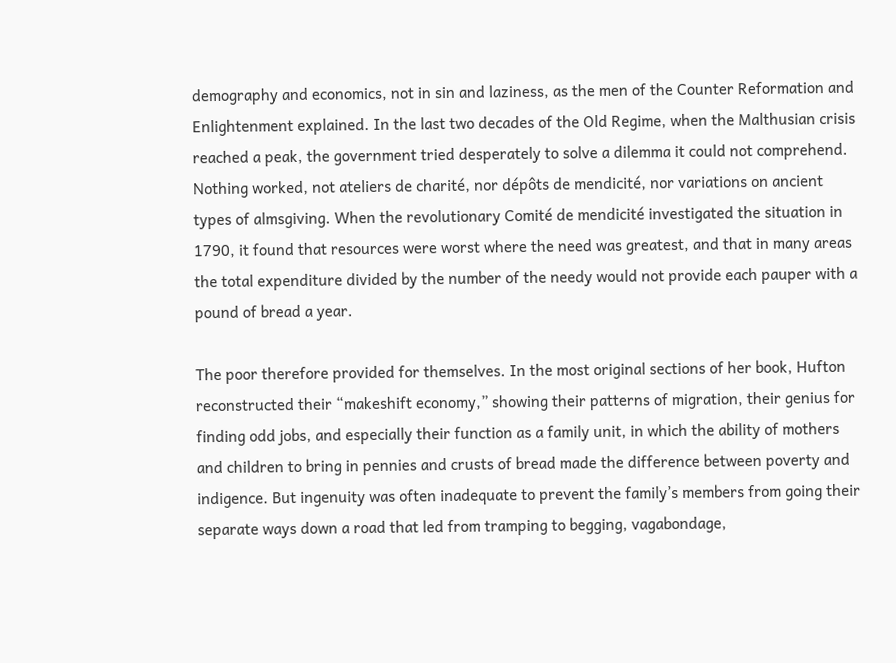demography and economics, not in sin and laziness, as the men of the Counter Reformation and Enlightenment explained. In the last two decades of the Old Regime, when the Malthusian crisis reached a peak, the government tried desperately to solve a dilemma it could not comprehend. Nothing worked, not ateliers de charité, nor dépôts de mendicité, nor variations on ancient types of almsgiving. When the revolutionary Comité de mendicité investigated the situation in 1790, it found that resources were worst where the need was greatest, and that in many areas the total expenditure divided by the number of the needy would not provide each pauper with a pound of bread a year.

The poor therefore provided for themselves. In the most original sections of her book, Hufton reconstructed their “makeshift economy,” showing their patterns of migration, their genius for finding odd jobs, and especially their function as a family unit, in which the ability of mothers and children to bring in pennies and crusts of bread made the difference between poverty and indigence. But ingenuity was often inadequate to prevent the family’s members from going their separate ways down a road that led from tramping to begging, vagabondage,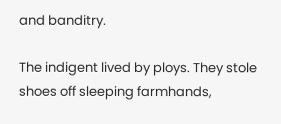and banditry.

The indigent lived by ploys. They stole shoes off sleeping farmhands,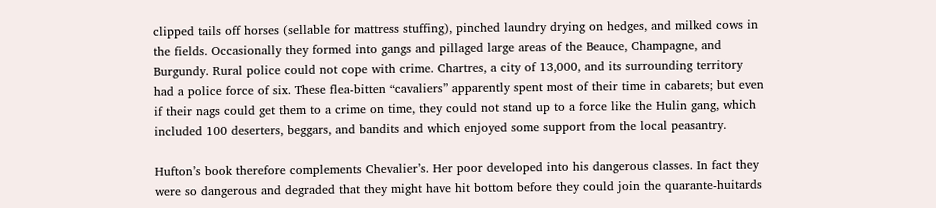clipped tails off horses (sellable for mattress stuffing), pinched laundry drying on hedges, and milked cows in the fields. Occasionally they formed into gangs and pillaged large areas of the Beauce, Champagne, and Burgundy. Rural police could not cope with crime. Chartres, a city of 13,000, and its surrounding territory had a police force of six. These flea-bitten “cavaliers” apparently spent most of their time in cabarets; but even if their nags could get them to a crime on time, they could not stand up to a force like the Hulin gang, which included 100 deserters, beggars, and bandits and which enjoyed some support from the local peasantry.

Hufton’s book therefore complements Chevalier’s. Her poor developed into his dangerous classes. In fact they were so dangerous and degraded that they might have hit bottom before they could join the quarante-huitards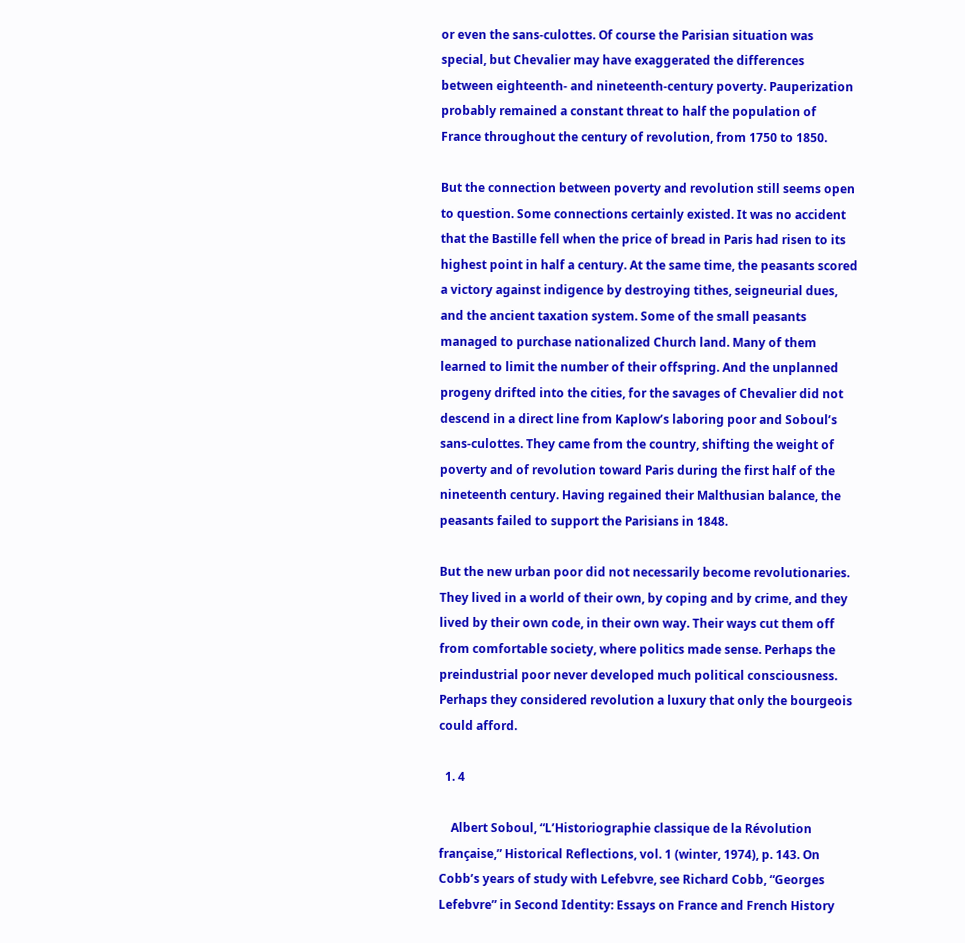or even the sans-culottes. Of course the Parisian situation was special, but Chevalier may have exaggerated the differences between eighteenth- and nineteenth-century poverty. Pauperization probably remained a constant threat to half the population of France throughout the century of revolution, from 1750 to 1850.

But the connection between poverty and revolution still seems open to question. Some connections certainly existed. It was no accident that the Bastille fell when the price of bread in Paris had risen to its highest point in half a century. At the same time, the peasants scored a victory against indigence by destroying tithes, seigneurial dues, and the ancient taxation system. Some of the small peasants managed to purchase nationalized Church land. Many of them learned to limit the number of their offspring. And the unplanned progeny drifted into the cities, for the savages of Chevalier did not descend in a direct line from Kaplow’s laboring poor and Soboul’s sans-culottes. They came from the country, shifting the weight of poverty and of revolution toward Paris during the first half of the nineteenth century. Having regained their Malthusian balance, the peasants failed to support the Parisians in 1848.

But the new urban poor did not necessarily become revolutionaries. They lived in a world of their own, by coping and by crime, and they lived by their own code, in their own way. Their ways cut them off from comfortable society, where politics made sense. Perhaps the preindustrial poor never developed much political consciousness. Perhaps they considered revolution a luxury that only the bourgeois could afford.

  1. 4

    Albert Soboul, “L’Historiographie classique de la Révolution française,” Historical Reflections, vol. 1 (winter, 1974), p. 143. On Cobb’s years of study with Lefebvre, see Richard Cobb, “Georges Lefebvre” in Second Identity: Essays on France and French History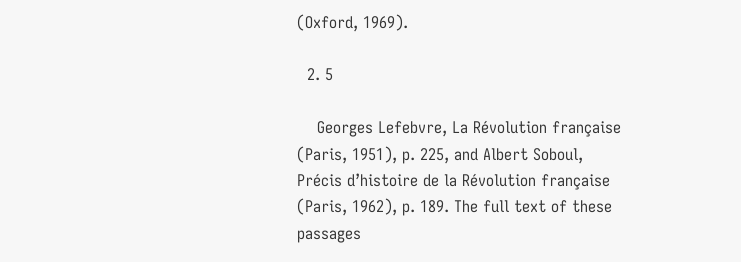(Oxford, 1969).

  2. 5

    Georges Lefebvre, La Révolution française (Paris, 1951), p. 225, and Albert Soboul, Précis d’histoire de la Révolution française (Paris, 1962), p. 189. The full text of these passages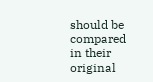should be compared in their original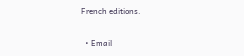French editions.

  • Email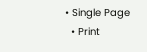• Single Page
  • Print